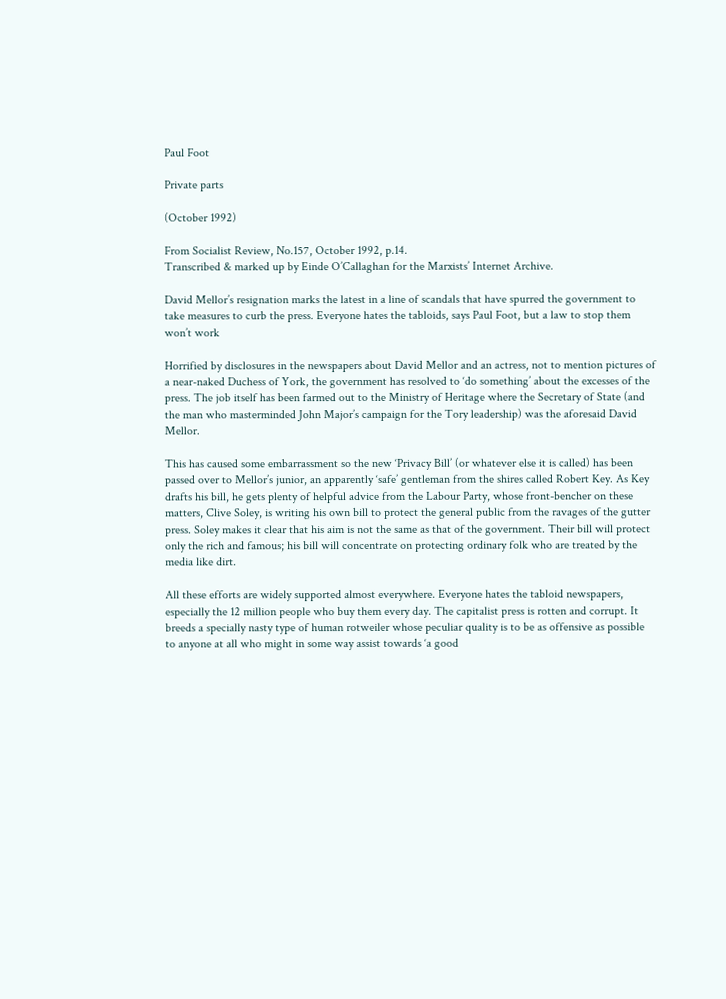Paul Foot

Private parts

(October 1992)

From Socialist Review, No.157, October 1992, p.14.
Transcribed & marked up by Einde O’Callaghan for the Marxists’ Internet Archive.

David Mellor’s resignation marks the latest in a line of scandals that have spurred the government to take measures to curb the press. Everyone hates the tabloids, says Paul Foot, but a law to stop them won’t work

Horrified by disclosures in the newspapers about David Mellor and an actress, not to mention pictures of a near-naked Duchess of York, the government has resolved to ‘do something’ about the excesses of the press. The job itself has been farmed out to the Ministry of Heritage where the Secretary of State (and the man who masterminded John Major’s campaign for the Tory leadership) was the aforesaid David Mellor.

This has caused some embarrassment so the new ‘Privacy Bill’ (or whatever else it is called) has been passed over to Mellor’s junior, an apparently ‘safe’ gentleman from the shires called Robert Key. As Key drafts his bill, he gets plenty of helpful advice from the Labour Party, whose front-bencher on these matters, Clive Soley, is writing his own bill to protect the general public from the ravages of the gutter press. Soley makes it clear that his aim is not the same as that of the government. Their bill will protect only the rich and famous; his bill will concentrate on protecting ordinary folk who are treated by the media like dirt.

All these efforts are widely supported almost everywhere. Everyone hates the tabloid newspapers, especially the 12 million people who buy them every day. The capitalist press is rotten and corrupt. It breeds a specially nasty type of human rotweiler whose peculiar quality is to be as offensive as possible to anyone at all who might in some way assist towards ‘a good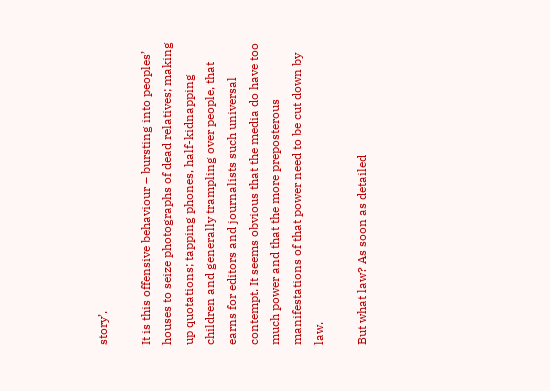story’.

It is this offensive behaviour – bursting into peoples’ houses to seize photographs of dead relatives; making up quotations; tapping phones, half-kidnapping children and generally trampling over people, that earns for editors and journalists such universal contempt. It seems obvious that the media do have too much power and that the more preposterous manifestations of that power need to be cut down by law.

But what law? As soon as detailed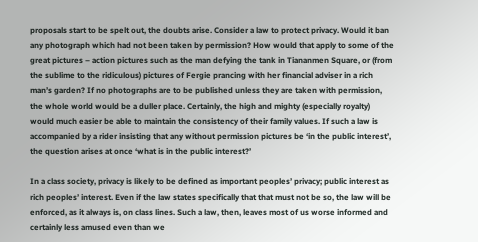proposals start to be spelt out, the doubts arise. Consider a law to protect privacy. Would it ban any photograph which had not been taken by permission? How would that apply to some of the great pictures – action pictures such as the man defying the tank in Tiananmen Square, or (from the sublime to the ridiculous) pictures of Fergie prancing with her financial adviser in a rich man’s garden? If no photographs are to be published unless they are taken with permission, the whole world would be a duller place. Certainly, the high and mighty (especially royalty) would much easier be able to maintain the consistency of their family values. If such a law is accompanied by a rider insisting that any without permission pictures be ‘in the public interest’, the question arises at once ‘what is in the public interest?’

In a class society, privacy is likely to be defined as important peoples’ privacy; public interest as rich peoples’ interest. Even if the law states specifically that that must not be so, the law will be enforced, as it always is, on class lines. Such a law, then, leaves most of us worse informed and certainly less amused even than we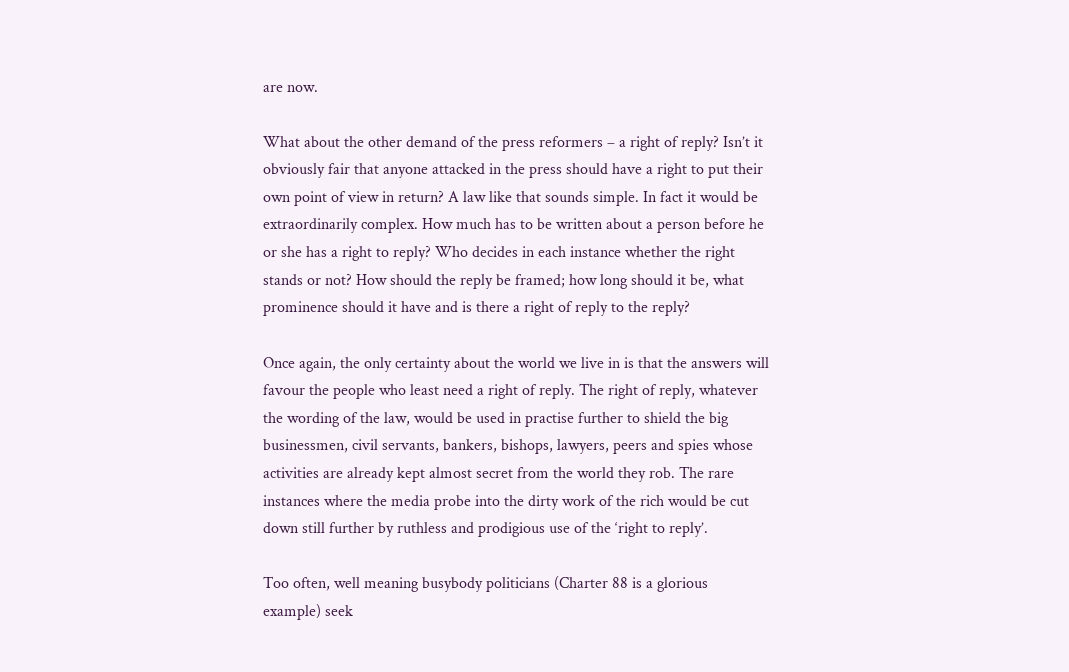are now.

What about the other demand of the press reformers – a right of reply? Isn’t it obviously fair that anyone attacked in the press should have a right to put their own point of view in return? A law like that sounds simple. In fact it would be extraordinarily complex. How much has to be written about a person before he or she has a right to reply? Who decides in each instance whether the right stands or not? How should the reply be framed; how long should it be, what prominence should it have and is there a right of reply to the reply?

Once again, the only certainty about the world we live in is that the answers will favour the people who least need a right of reply. The right of reply, whatever the wording of the law, would be used in practise further to shield the big businessmen, civil servants, bankers, bishops, lawyers, peers and spies whose activities are already kept almost secret from the world they rob. The rare instances where the media probe into the dirty work of the rich would be cut down still further by ruthless and prodigious use of the ‘right to reply’.

Too often, well meaning busybody politicians (Charter 88 is a glorious example) seek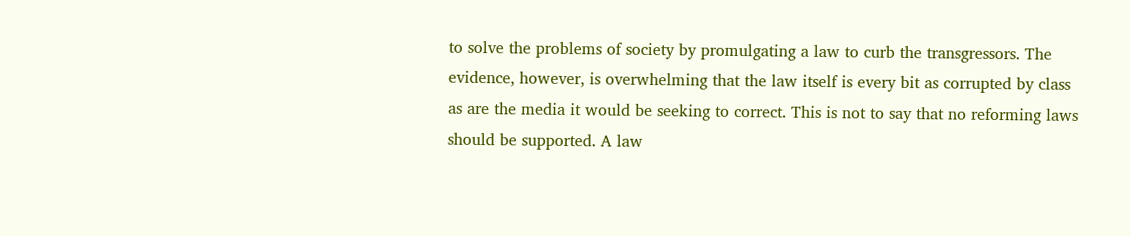to solve the problems of society by promulgating a law to curb the transgressors. The evidence, however, is overwhelming that the law itself is every bit as corrupted by class as are the media it would be seeking to correct. This is not to say that no reforming laws should be supported. A law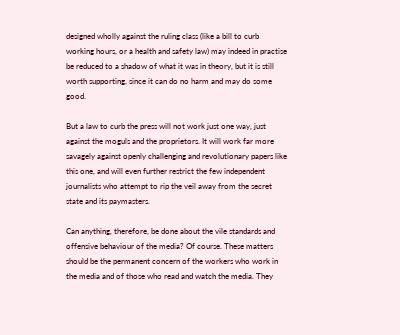designed wholly against the ruling class (like a bill to curb working hours, or a health and safety law) may indeed in practise be reduced to a shadow of what it was in theory, but it is still worth supporting, since it can do no harm and may do some good.

But a law to curb the press will not work just one way, just against the moguls and the proprietors. It will work far more savagely against openly challenging and revolutionary papers like this one, and will even further restrict the few independent journalists who attempt to rip the veil away from the secret state and its paymasters.

Can anything, therefore, be done about the vile standards and offensive behaviour of the media? Of course. These matters should be the permanent concern of the workers who work in the media and of those who read and watch the media. They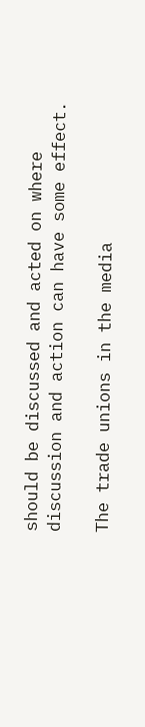should be discussed and acted on where discussion and action can have some effect.

The trade unions in the media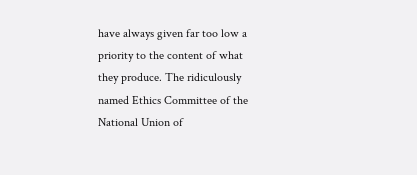have always given far too low a priority to the content of what they produce. The ridiculously named Ethics Committee of the National Union of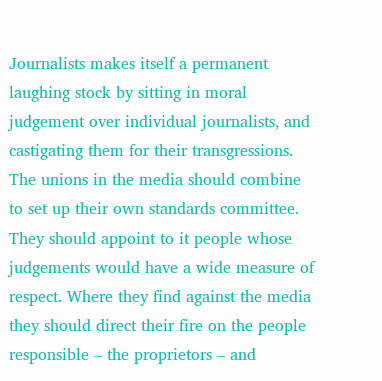Journalists makes itself a permanent laughing stock by sitting in moral judgement over individual journalists, and castigating them for their transgressions. The unions in the media should combine to set up their own standards committee. They should appoint to it people whose judgements would have a wide measure of respect. Where they find against the media they should direct their fire on the people responsible – the proprietors – and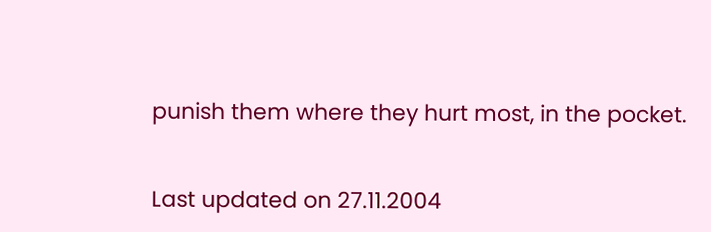punish them where they hurt most, in the pocket.


Last updated on 27.11.2004